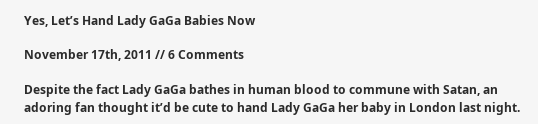Yes, Let’s Hand Lady GaGa Babies Now

November 17th, 2011 // 6 Comments

Despite the fact Lady GaGa bathes in human blood to commune with Satan, an adoring fan thought it’d be cute to hand Lady GaGa her baby in London last night.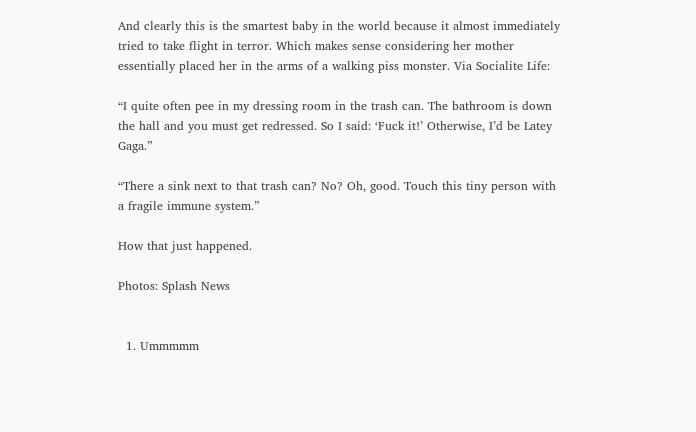And clearly this is the smartest baby in the world because it almost immediately tried to take flight in terror. Which makes sense considering her mother essentially placed her in the arms of a walking piss monster. Via Socialite Life:

“I quite often pee in my dressing room in the trash can. The bathroom is down the hall and you must get redressed. So I said: ‘Fuck it!’ Otherwise, I’d be Latey Gaga.”

“There a sink next to that trash can? No? Oh, good. Touch this tiny person with a fragile immune system.”

How that just happened.

Photos: Splash News


  1. Ummmmm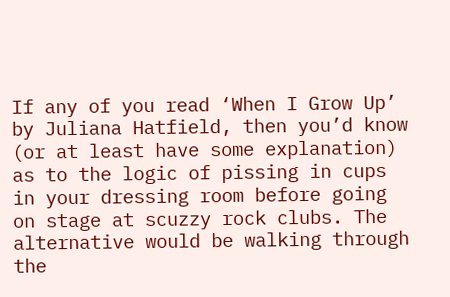If any of you read ‘When I Grow Up’ by Juliana Hatfield, then you’d know (or at least have some explanation) as to the logic of pissing in cups in your dressing room before going on stage at scuzzy rock clubs. The alternative would be walking through the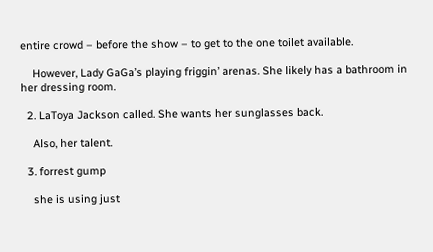entire crowd – before the show – to get to the one toilet available.

    However, Lady GaGa’s playing friggin’ arenas. She likely has a bathroom in her dressing room.

  2. LaToya Jackson called. She wants her sunglasses back.

    Also, her talent.

  3. forrest gump

    she is using just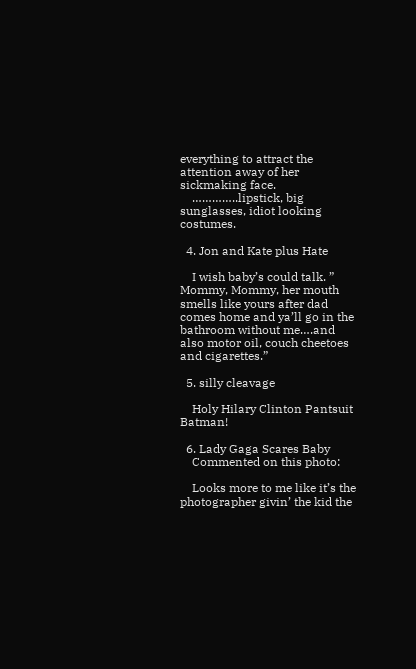everything to attract the attention away of her sickmaking face.
    …………..lipstick, big sunglasses, idiot looking costumes.

  4. Jon and Kate plus Hate

    I wish baby’s could talk. ” Mommy, Mommy, her mouth smells like yours after dad comes home and ya’ll go in the bathroom without me….and also motor oil, couch cheetoes and cigarettes.”

  5. silly cleavage

    Holy Hilary Clinton Pantsuit Batman!

  6. Lady Gaga Scares Baby
    Commented on this photo:

    Looks more to me like it’s the photographer givin’ the kid the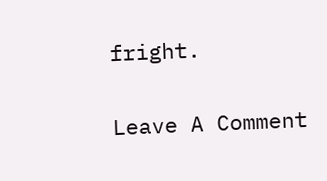fright.

Leave A Comment